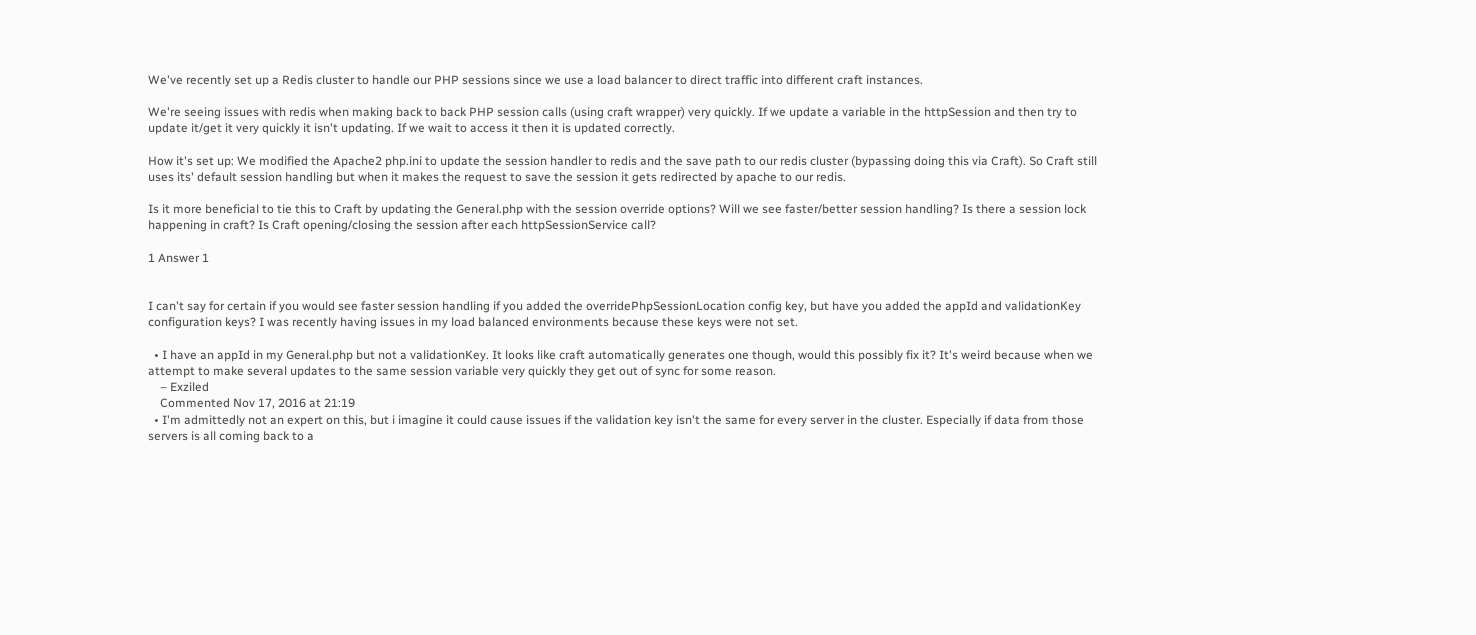We've recently set up a Redis cluster to handle our PHP sessions since we use a load balancer to direct traffic into different craft instances.

We're seeing issues with redis when making back to back PHP session calls (using craft wrapper) very quickly. If we update a variable in the httpSession and then try to update it/get it very quickly it isn't updating. If we wait to access it then it is updated correctly.

How it's set up: We modified the Apache2 php.ini to update the session handler to redis and the save path to our redis cluster (bypassing doing this via Craft). So Craft still uses its' default session handling but when it makes the request to save the session it gets redirected by apache to our redis.

Is it more beneficial to tie this to Craft by updating the General.php with the session override options? Will we see faster/better session handling? Is there a session lock happening in craft? Is Craft opening/closing the session after each httpSessionService call?

1 Answer 1


I can't say for certain if you would see faster session handling if you added the overridePhpSessionLocation config key, but have you added the appId and validationKey configuration keys? I was recently having issues in my load balanced environments because these keys were not set.

  • I have an appId in my General.php but not a validationKey. It looks like craft automatically generates one though, would this possibly fix it? It's weird because when we attempt to make several updates to the same session variable very quickly they get out of sync for some reason.
    – Exziled
    Commented Nov 17, 2016 at 21:19
  • I'm admittedly not an expert on this, but i imagine it could cause issues if the validation key isn't the same for every server in the cluster. Especially if data from those servers is all coming back to a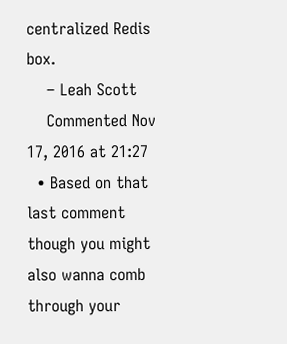centralized Redis box.
    – Leah Scott
    Commented Nov 17, 2016 at 21:27
  • Based on that last comment though you might also wanna comb through your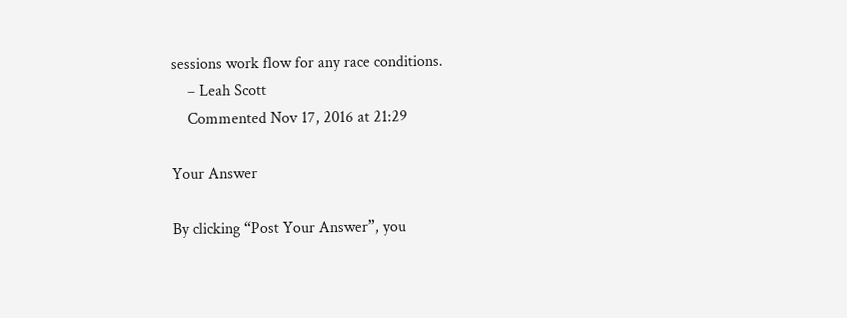sessions work flow for any race conditions.
    – Leah Scott
    Commented Nov 17, 2016 at 21:29

Your Answer

By clicking “Post Your Answer”, you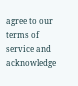agree to our terms of service and acknowledge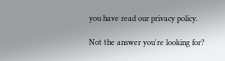you have read our privacy policy.

Not the answer you're looking for?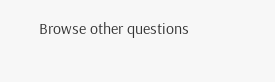Browse other questions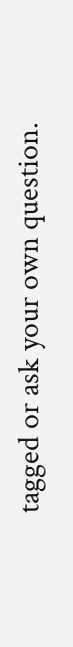tagged or ask your own question.